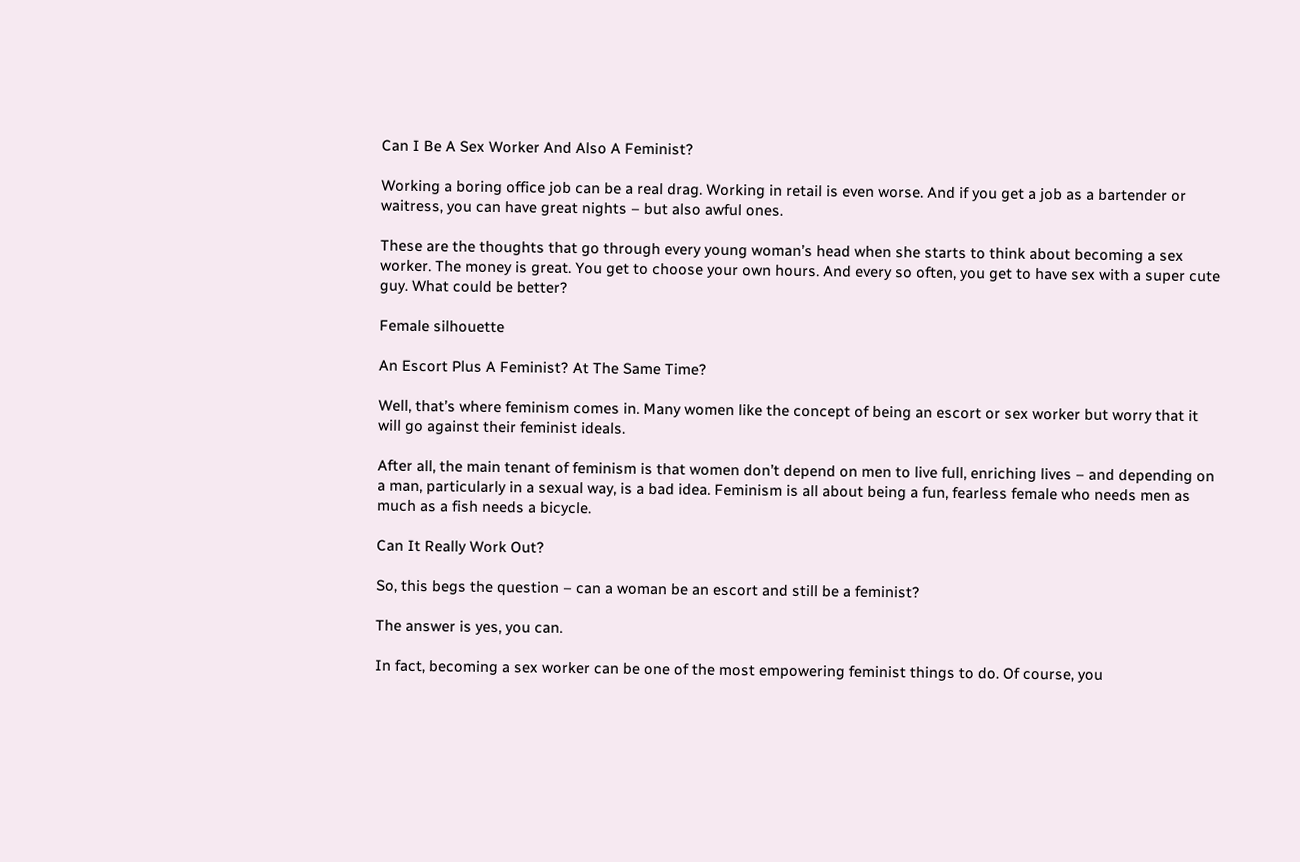Can I Be A Sex Worker And Also A Feminist?

Working a boring office job can be a real drag. Working in retail is even worse. And if you get a job as a bartender or waitress, you can have great nights – but also awful ones.

These are the thoughts that go through every young woman’s head when she starts to think about becoming a sex worker. The money is great. You get to choose your own hours. And every so often, you get to have sex with a super cute guy. What could be better?

Female silhouette

An Escort Plus A Feminist? At The Same Time?

Well, that’s where feminism comes in. Many women like the concept of being an escort or sex worker but worry that it will go against their feminist ideals.

After all, the main tenant of feminism is that women don’t depend on men to live full, enriching lives – and depending on a man, particularly in a sexual way, is a bad idea. Feminism is all about being a fun, fearless female who needs men as much as a fish needs a bicycle.

Can It Really Work Out?

So, this begs the question – can a woman be an escort and still be a feminist?

The answer is yes, you can.

In fact, becoming a sex worker can be one of the most empowering feminist things to do. Of course, you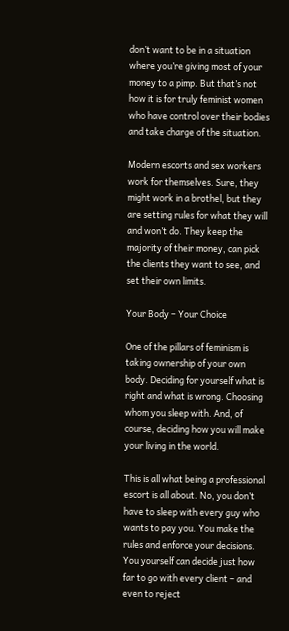don’t want to be in a situation where you’re giving most of your money to a pimp. But that’s not how it is for truly feminist women who have control over their bodies and take charge of the situation.

Modern escorts and sex workers work for themselves. Sure, they might work in a brothel, but they are setting rules for what they will and won’t do. They keep the majority of their money, can pick the clients they want to see, and set their own limits.

Your Body – Your Choice

One of the pillars of feminism is taking ownership of your own body. Deciding for yourself what is right and what is wrong. Choosing whom you sleep with. And, of course, deciding how you will make your living in the world.

This is all what being a professional escort is all about. No, you don’t have to sleep with every guy who wants to pay you. You make the rules and enforce your decisions. You yourself can decide just how far to go with every client – and even to reject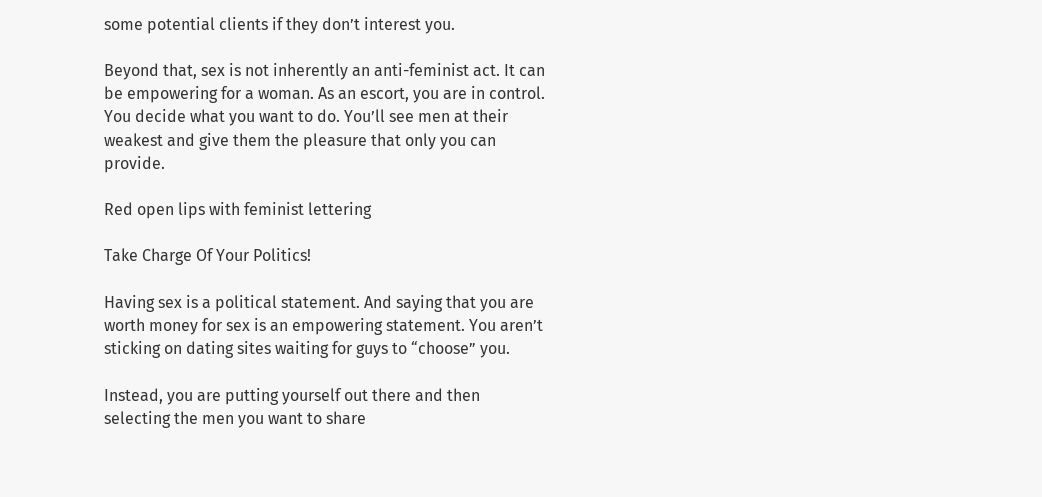some potential clients if they don’t interest you.

Beyond that, sex is not inherently an anti-feminist act. It can be empowering for a woman. As an escort, you are in control. You decide what you want to do. You’ll see men at their weakest and give them the pleasure that only you can provide.

Red open lips with feminist lettering

Take Charge Of Your Politics!

Having sex is a political statement. And saying that you are worth money for sex is an empowering statement. You aren’t sticking on dating sites waiting for guys to “choose” you.

Instead, you are putting yourself out there and then selecting the men you want to share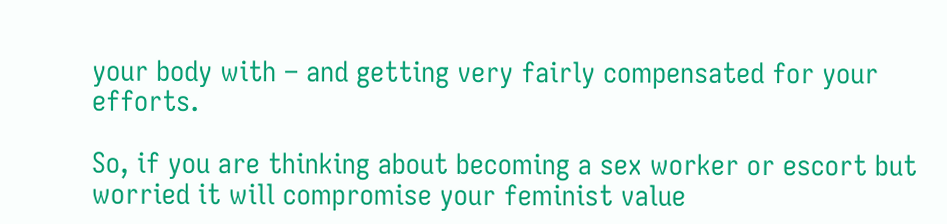your body with – and getting very fairly compensated for your efforts.

So, if you are thinking about becoming a sex worker or escort but worried it will compromise your feminist value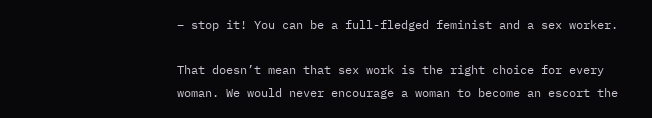– stop it! You can be a full-fledged feminist and a sex worker.

That doesn’t mean that sex work is the right choice for every woman. We would never encourage a woman to become an escort the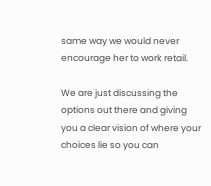same way we would never encourage her to work retail.

We are just discussing the options out there and giving you a clear vision of where your choices lie so you can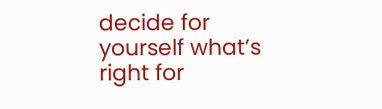decide for yourself what’s right for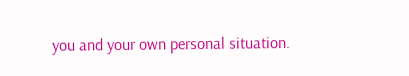you and your own personal situation.